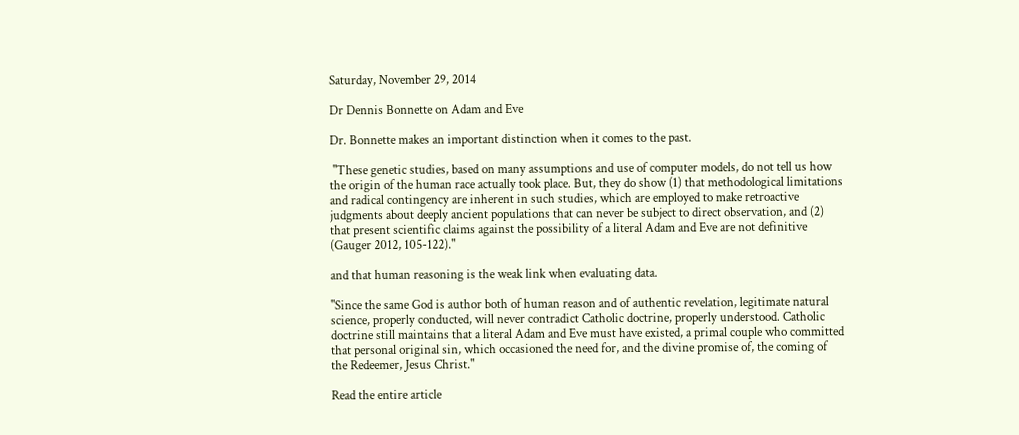Saturday, November 29, 2014

Dr Dennis Bonnette on Adam and Eve

Dr. Bonnette makes an important distinction when it comes to the past.

 "These genetic studies, based on many assumptions and use of computer models, do not tell us how the origin of the human race actually took place. But, they do show (1) that methodological limitations and radical contingency are inherent in such studies, which are employed to make retroactive judgments about deeply ancient populations that can never be subject to direct observation, and (2) that present scientific claims against the possibility of a literal Adam and Eve are not definitive (Gauger 2012, 105-122)."

and that human reasoning is the weak link when evaluating data.

"Since the same God is author both of human reason and of authentic revelation, legitimate natural science, properly conducted, will never contradict Catholic doctrine, properly understood. Catholic doctrine still maintains that a literal Adam and Eve must have existed, a primal couple who committed that personal original sin, which occasioned the need for, and the divine promise of, the coming of the Redeemer, Jesus Christ."

Read the entire article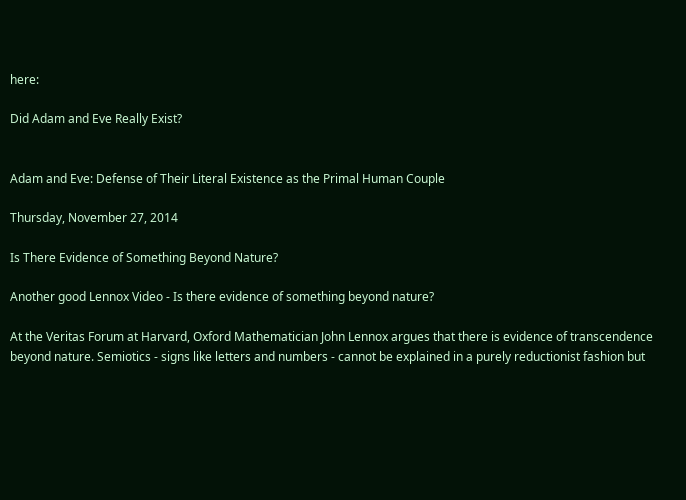here:

Did Adam and Eve Really Exist?


Adam and Eve: Defense of Their Literal Existence as the Primal Human Couple

Thursday, November 27, 2014

Is There Evidence of Something Beyond Nature?

Another good Lennox Video - Is there evidence of something beyond nature?

At the Veritas Forum at Harvard, Oxford Mathematician John Lennox argues that there is evidence of transcendence beyond nature. Semiotics - signs like letters and numbers - cannot be explained in a purely reductionist fashion but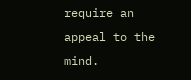require an appeal to the mind.